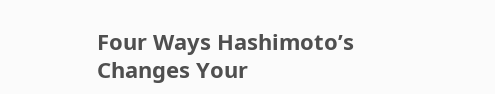Four Ways Hashimoto’s Changes Your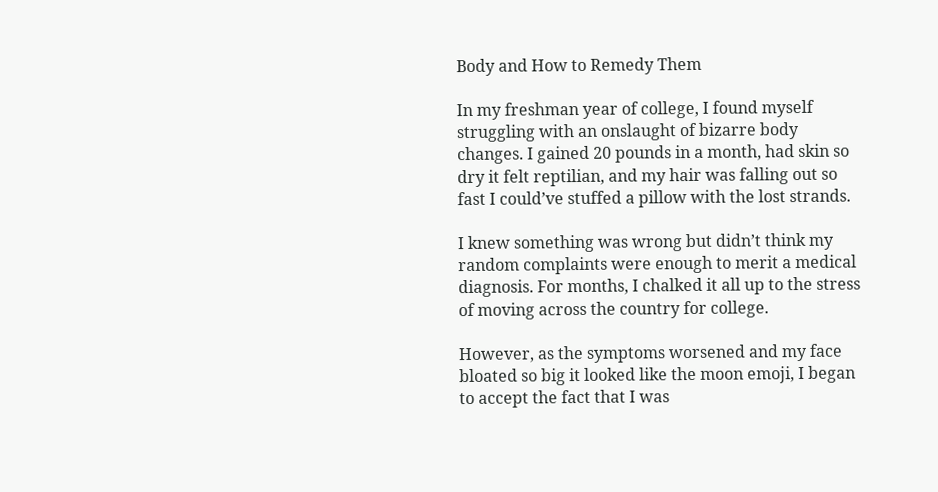Body and How to Remedy Them

In my freshman year of college, I found myself struggling with an onslaught of bizarre body changes. I gained 20 pounds in a month, had skin so dry it felt reptilian, and my hair was falling out so fast I could’ve stuffed a pillow with the lost strands.

I knew something was wrong but didn’t think my random complaints were enough to merit a medical diagnosis. For months, I chalked it all up to the stress of moving across the country for college.

However, as the symptoms worsened and my face bloated so big it looked like the moon emoji, I began to accept the fact that I was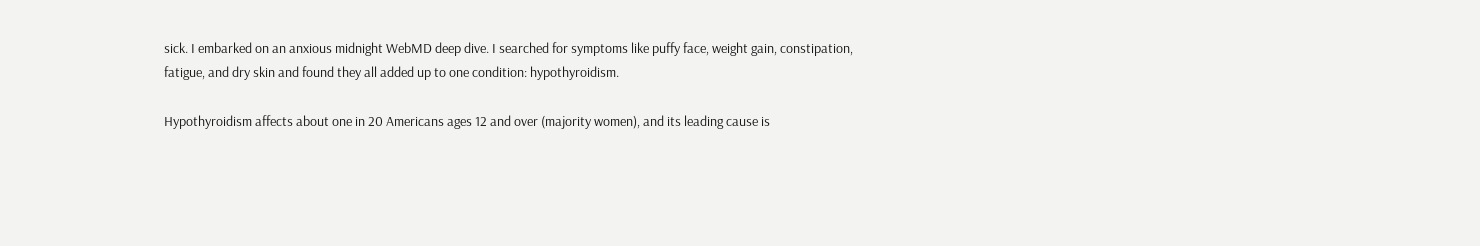sick. I embarked on an anxious midnight WebMD deep dive. I searched for symptoms like puffy face, weight gain, constipation, fatigue, and dry skin and found they all added up to one condition: hypothyroidism.

Hypothyroidism affects about one in 20 Americans ages 12 and over (majority women), and its leading cause is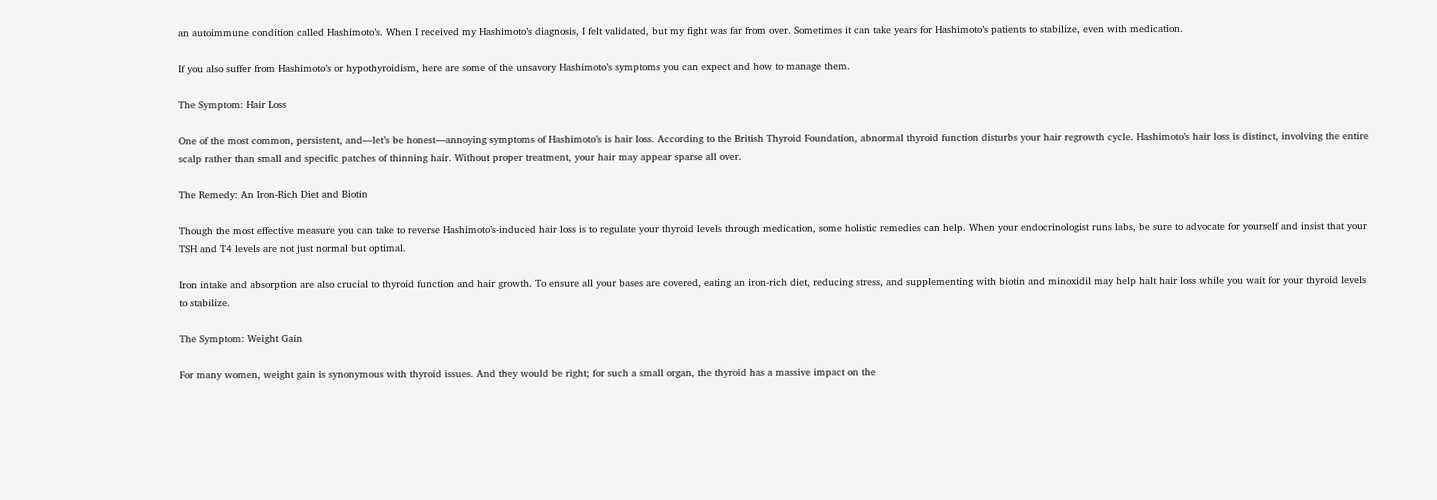an autoimmune condition called Hashimoto’s. When I received my Hashimoto’s diagnosis, I felt validated, but my fight was far from over. Sometimes it can take years for Hashimoto’s patients to stabilize, even with medication.

If you also suffer from Hashimoto’s or hypothyroidism, here are some of the unsavory Hashimoto’s symptoms you can expect and how to manage them.

The Symptom: Hair Loss

One of the most common, persistent, and––let’s be honest––annoying symptoms of Hashimoto’s is hair loss. According to the British Thyroid Foundation, abnormal thyroid function disturbs your hair regrowth cycle. Hashimoto’s hair loss is distinct, involving the entire scalp rather than small and specific patches of thinning hair. Without proper treatment, your hair may appear sparse all over.

The Remedy: An Iron-Rich Diet and Biotin

Though the most effective measure you can take to reverse Hashimoto’s-induced hair loss is to regulate your thyroid levels through medication, some holistic remedies can help. When your endocrinologist runs labs, be sure to advocate for yourself and insist that your TSH and T4 levels are not just normal but optimal.

Iron intake and absorption are also crucial to thyroid function and hair growth. To ensure all your bases are covered, eating an iron-rich diet, reducing stress, and supplementing with biotin and minoxidil may help halt hair loss while you wait for your thyroid levels to stabilize.

The Symptom: Weight Gain

For many women, weight gain is synonymous with thyroid issues. And they would be right; for such a small organ, the thyroid has a massive impact on the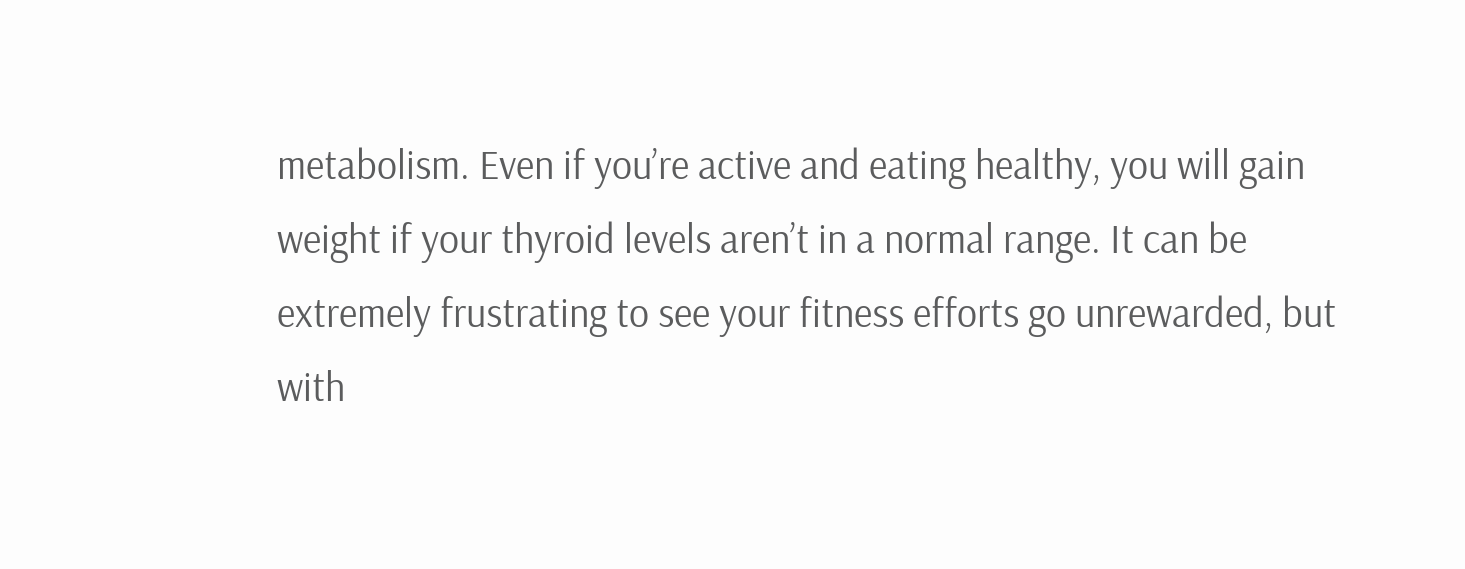metabolism. Even if you’re active and eating healthy, you will gain weight if your thyroid levels aren’t in a normal range. It can be extremely frustrating to see your fitness efforts go unrewarded, but with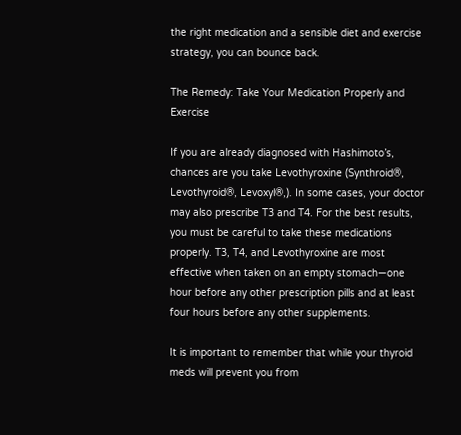the right medication and a sensible diet and exercise strategy, you can bounce back.

The Remedy: Take Your Medication Properly and Exercise

If you are already diagnosed with Hashimoto’s, chances are you take Levothyroxine (Synthroid®, Levothyroid®, Levoxyl®,). In some cases, your doctor may also prescribe T3 and T4. For the best results, you must be careful to take these medications properly. T3, T4, and Levothyroxine are most effective when taken on an empty stomach—one hour before any other prescription pills and at least four hours before any other supplements.

It is important to remember that while your thyroid meds will prevent you from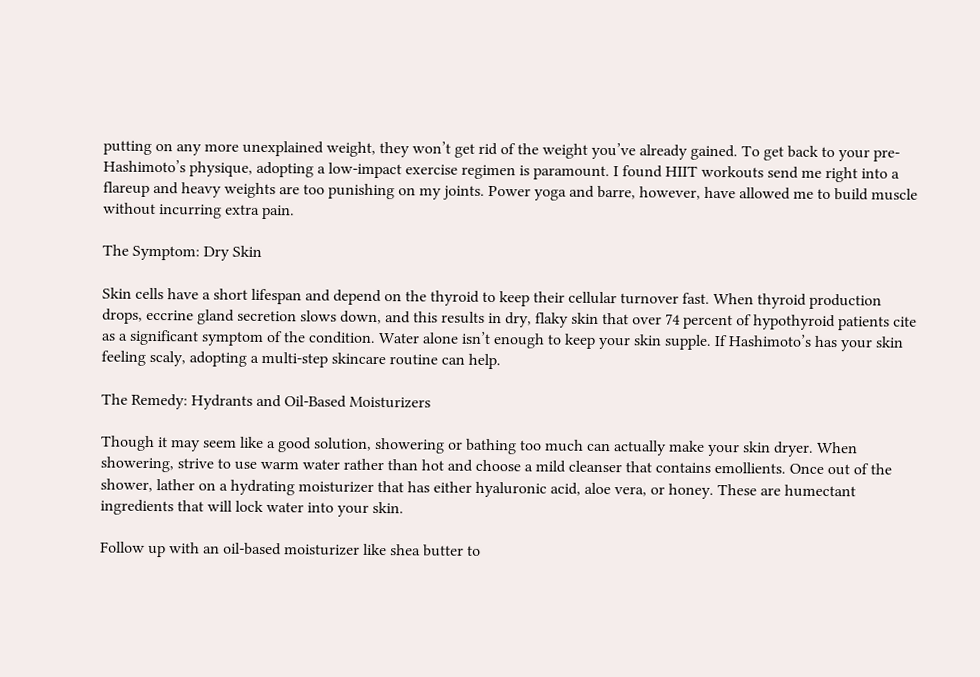putting on any more unexplained weight, they won’t get rid of the weight you’ve already gained. To get back to your pre-Hashimoto’s physique, adopting a low-impact exercise regimen is paramount. I found HIIT workouts send me right into a flareup and heavy weights are too punishing on my joints. Power yoga and barre, however, have allowed me to build muscle without incurring extra pain.

The Symptom: Dry Skin

Skin cells have a short lifespan and depend on the thyroid to keep their cellular turnover fast. When thyroid production drops, eccrine gland secretion slows down, and this results in dry, flaky skin that over 74 percent of hypothyroid patients cite as a significant symptom of the condition. Water alone isn’t enough to keep your skin supple. If Hashimoto’s has your skin feeling scaly, adopting a multi-step skincare routine can help.

The Remedy: Hydrants and Oil-Based Moisturizers

Though it may seem like a good solution, showering or bathing too much can actually make your skin dryer. When showering, strive to use warm water rather than hot and choose a mild cleanser that contains emollients. Once out of the shower, lather on a hydrating moisturizer that has either hyaluronic acid, aloe vera, or honey. These are humectant ingredients that will lock water into your skin.

Follow up with an oil-based moisturizer like shea butter to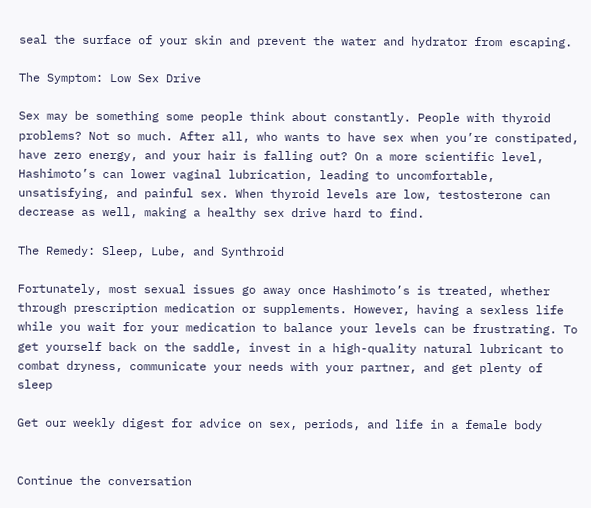seal the surface of your skin and prevent the water and hydrator from escaping.

The Symptom: Low Sex Drive

Sex may be something some people think about constantly. People with thyroid problems? Not so much. After all, who wants to have sex when you’re constipated, have zero energy, and your hair is falling out? On a more scientific level, Hashimoto’s can lower vaginal lubrication, leading to uncomfortable, unsatisfying, and painful sex. When thyroid levels are low, testosterone can decrease as well, making a healthy sex drive hard to find.

The Remedy: Sleep, Lube, and Synthroid

Fortunately, most sexual issues go away once Hashimoto’s is treated, whether through prescription medication or supplements. However, having a sexless life while you wait for your medication to balance your levels can be frustrating. To get yourself back on the saddle, invest in a high-quality natural lubricant to combat dryness, communicate your needs with your partner, and get plenty of sleep

Get our weekly digest for advice on sex, periods, and life in a female body


Continue the conversation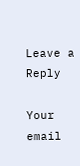Leave a Reply

Your email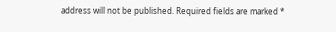address will not be published. Required fields are marked *